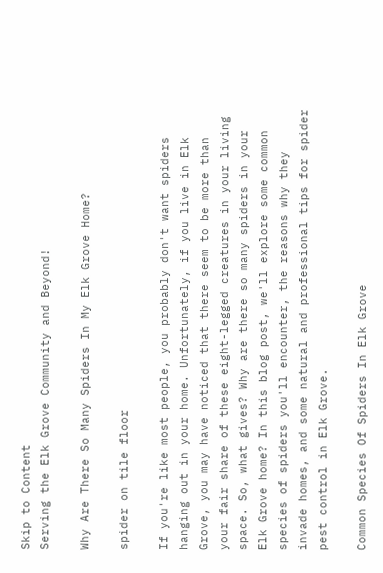Skip to Content
Serving the Elk Grove Community and Beyond!

Why Are There So Many Spiders In My Elk Grove Home?

spider on tile floor

If you're like most people, you probably don't want spiders hanging out in your home. Unfortunately, if you live in Elk Grove, you may have noticed that there seem to be more than your fair share of these eight-legged creatures in your living space. So, what gives? Why are there so many spiders in your Elk Grove home? In this blog post, we'll explore some common species of spiders you'll encounter, the reasons why they invade homes, and some natural and professional tips for spider pest control in Elk Grove.

Common Species Of Spiders In Elk Grove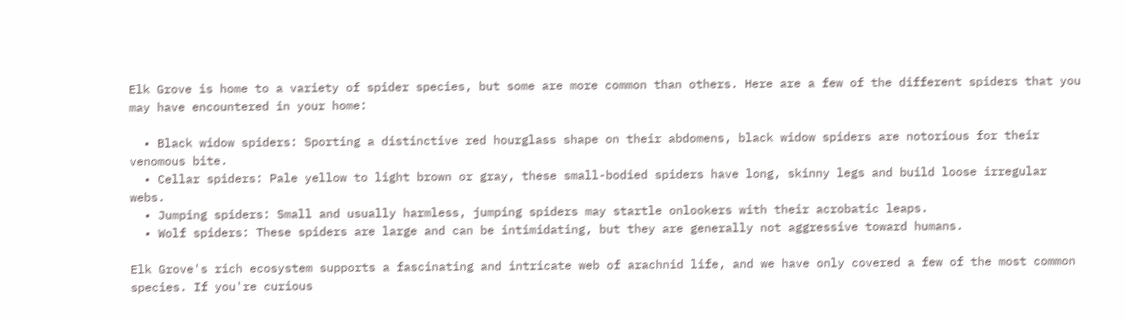Elk Grove is home to a variety of spider species, but some are more common than others. Here are a few of the different spiders that you may have encountered in your home:

  • Black widow spiders: Sporting a distinctive red hourglass shape on their abdomens, black widow spiders are notorious for their venomous bite.
  • Cellar spiders: Pale yellow to light brown or gray, these small-bodied spiders have long, skinny legs and build loose irregular webs.
  • Jumping spiders: Small and usually harmless, jumping spiders may startle onlookers with their acrobatic leaps.
  • Wolf spiders: These spiders are large and can be intimidating, but they are generally not aggressive toward humans.

Elk Grove's rich ecosystem supports a fascinating and intricate web of arachnid life, and we have only covered a few of the most common species. If you're curious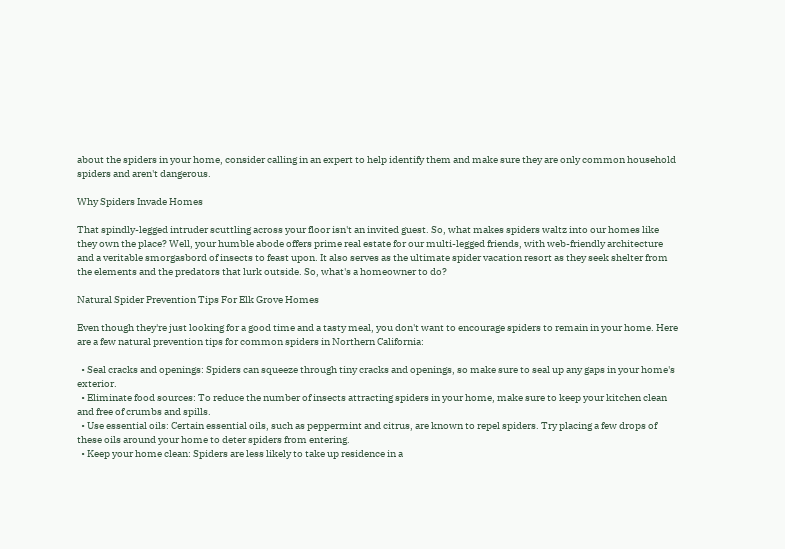about the spiders in your home, consider calling in an expert to help identify them and make sure they are only common household spiders and aren't dangerous.

Why Spiders Invade Homes

That spindly-legged intruder scuttling across your floor isn't an invited guest. So, what makes spiders waltz into our homes like they own the place? Well, your humble abode offers prime real estate for our multi-legged friends, with web-friendly architecture and a veritable smorgasbord of insects to feast upon. It also serves as the ultimate spider vacation resort as they seek shelter from the elements and the predators that lurk outside. So, what's a homeowner to do?

Natural Spider Prevention Tips For Elk Grove Homes

Even though they're just looking for a good time and a tasty meal, you don't want to encourage spiders to remain in your home. Here are a few natural prevention tips for common spiders in Northern California:

  • Seal cracks and openings: Spiders can squeeze through tiny cracks and openings, so make sure to seal up any gaps in your home's exterior.
  • Eliminate food sources: To reduce the number of insects attracting spiders in your home, make sure to keep your kitchen clean and free of crumbs and spills.
  • Use essential oils: Certain essential oils, such as peppermint and citrus, are known to repel spiders. Try placing a few drops of these oils around your home to deter spiders from entering.
  • Keep your home clean: Spiders are less likely to take up residence in a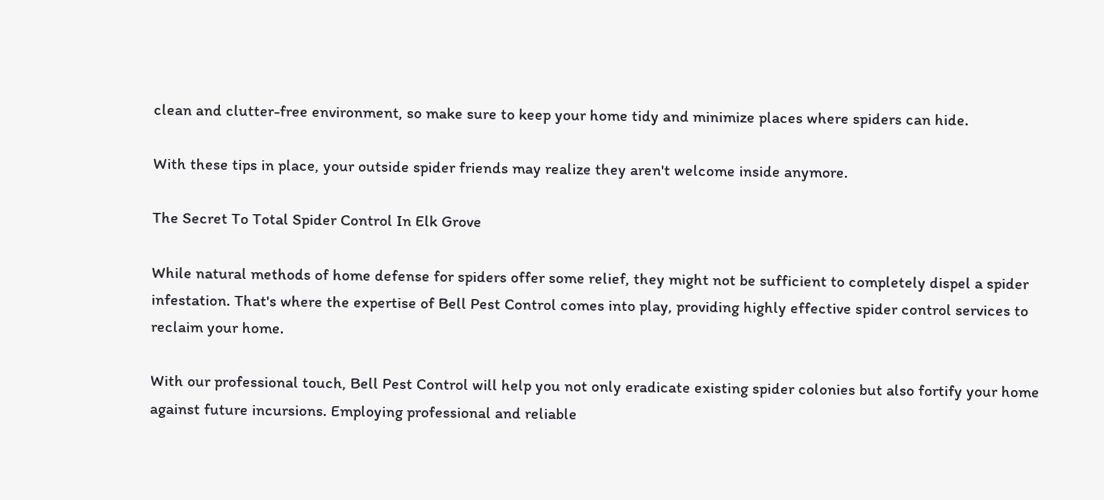clean and clutter-free environment, so make sure to keep your home tidy and minimize places where spiders can hide.

With these tips in place, your outside spider friends may realize they aren't welcome inside anymore.

The Secret To Total Spider Control In Elk Grove

While natural methods of home defense for spiders offer some relief, they might not be sufficient to completely dispel a spider infestation. That's where the expertise of Bell Pest Control comes into play, providing highly effective spider control services to reclaim your home.

With our professional touch, Bell Pest Control will help you not only eradicate existing spider colonies but also fortify your home against future incursions. Employing professional and reliable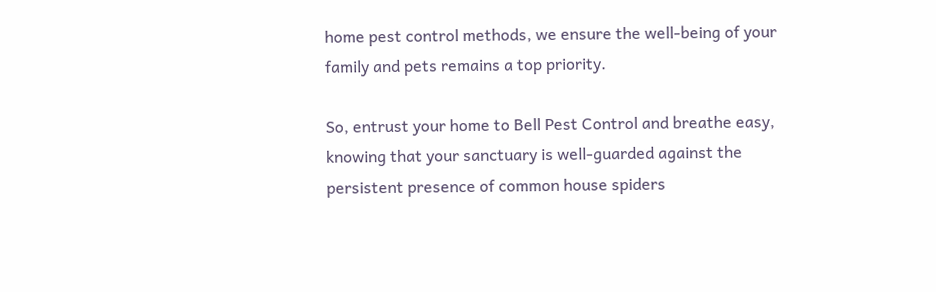home pest control methods, we ensure the well-being of your family and pets remains a top priority.

So, entrust your home to Bell Pest Control and breathe easy, knowing that your sanctuary is well-guarded against the persistent presence of common house spiders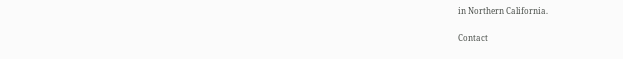in Northern California.

Contact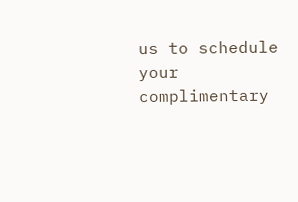us to schedule your complimentary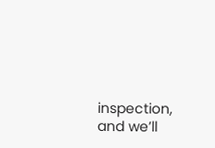inspection, and we’ll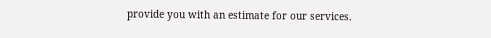provide you with an estimate for our services.